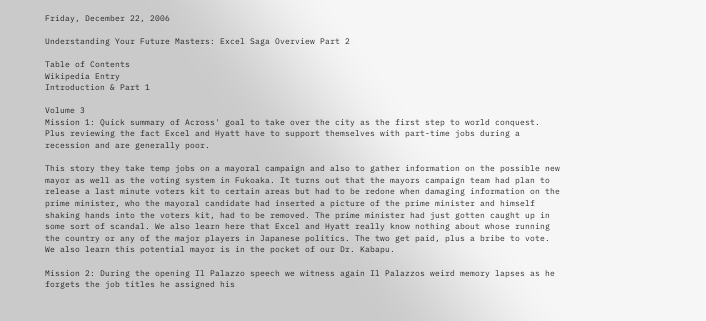Friday, December 22, 2006

Understanding Your Future Masters: Excel Saga Overview Part 2

Table of Contents
Wikipedia Entry
Introduction & Part 1

Volume 3
Mission 1: Quick summary of Across' goal to take over the city as the first step to world conquest. Plus reviewing the fact Excel and Hyatt have to support themselves with part-time jobs during a recession and are generally poor.

This story they take temp jobs on a mayoral campaign and also to gather information on the possible new mayor as well as the voting system in Fukoaka. It turns out that the mayors campaign team had plan to release a last minute voters kit to certain areas but had to be redone when damaging information on the prime minister, who the mayoral candidate had inserted a picture of the prime minister and himself shaking hands into the voters kit, had to be removed. The prime minister had just gotten caught up in some sort of scandal. We also learn here that Excel and Hyatt really know nothing about whose running the country or any of the major players in Japanese politics. The two get paid, plus a bribe to vote. We also learn this potential mayor is in the pocket of our Dr. Kabapu.

Mission 2: During the opening Il Palazzo speech we witness again Il Palazzos weird memory lapses as he forgets the job titles he assigned his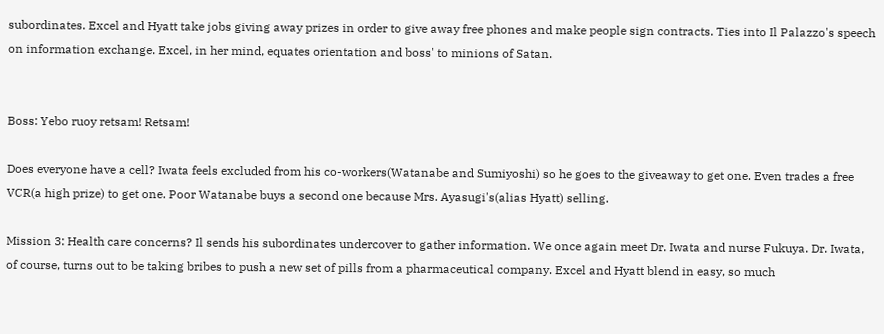subordinates. Excel and Hyatt take jobs giving away prizes in order to give away free phones and make people sign contracts. Ties into Il Palazzo's speech on information exchange. Excel, in her mind, equates orientation and boss' to minions of Satan.


Boss: Yebo ruoy retsam! Retsam!

Does everyone have a cell? Iwata feels excluded from his co-workers(Watanabe and Sumiyoshi) so he goes to the giveaway to get one. Even trades a free VCR(a high prize) to get one. Poor Watanabe buys a second one because Mrs. Ayasugi's(alias Hyatt) selling.

Mission 3: Health care concerns? Il sends his subordinates undercover to gather information. We once again meet Dr. Iwata and nurse Fukuya. Dr. Iwata, of course, turns out to be taking bribes to push a new set of pills from a pharmaceutical company. Excel and Hyatt blend in easy, so much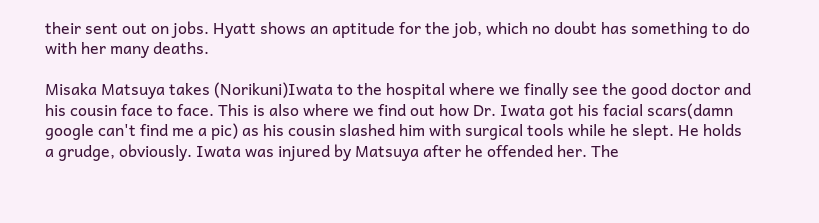their sent out on jobs. Hyatt shows an aptitude for the job, which no doubt has something to do with her many deaths.

Misaka Matsuya takes (Norikuni)Iwata to the hospital where we finally see the good doctor and his cousin face to face. This is also where we find out how Dr. Iwata got his facial scars(damn google can't find me a pic) as his cousin slashed him with surgical tools while he slept. He holds a grudge, obviously. Iwata was injured by Matsuya after he offended her. The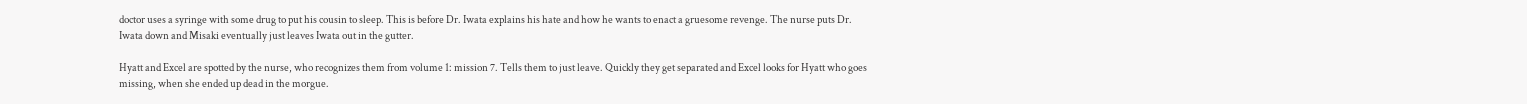doctor uses a syringe with some drug to put his cousin to sleep. This is before Dr. Iwata explains his hate and how he wants to enact a gruesome revenge. The nurse puts Dr. Iwata down and Misaki eventually just leaves Iwata out in the gutter.

Hyatt and Excel are spotted by the nurse, who recognizes them from volume 1: mission 7. Tells them to just leave. Quickly they get separated and Excel looks for Hyatt who goes missing, when she ended up dead in the morgue.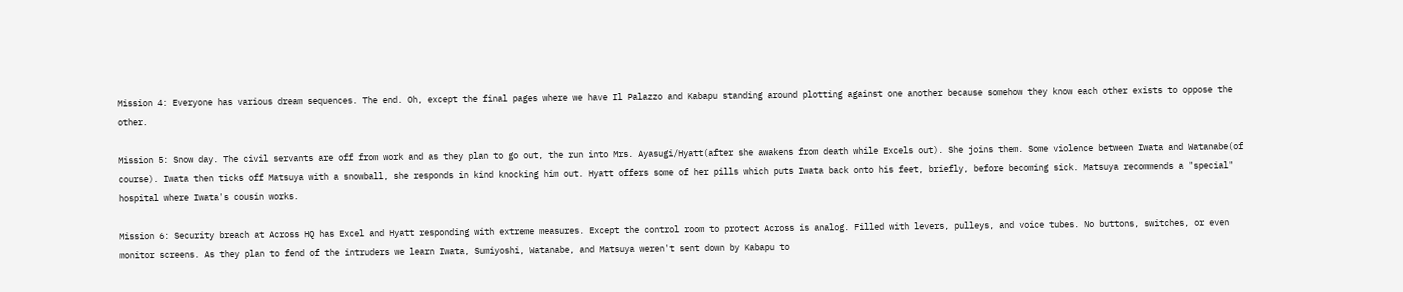Mission 4: Everyone has various dream sequences. The end. Oh, except the final pages where we have Il Palazzo and Kabapu standing around plotting against one another because somehow they know each other exists to oppose the other.

Mission 5: Snow day. The civil servants are off from work and as they plan to go out, the run into Mrs. Ayasugi/Hyatt(after she awakens from death while Excels out). She joins them. Some violence between Iwata and Watanabe(of course). Iwata then ticks off Matsuya with a snowball, she responds in kind knocking him out. Hyatt offers some of her pills which puts Iwata back onto his feet, briefly, before becoming sick. Matsuya recommends a "special" hospital where Iwata's cousin works.

Mission 6: Security breach at Across HQ has Excel and Hyatt responding with extreme measures. Except the control room to protect Across is analog. Filled with levers, pulleys, and voice tubes. No buttons, switches, or even monitor screens. As they plan to fend of the intruders we learn Iwata, Sumiyoshi, Watanabe, and Matsuya weren't sent down by Kabapu to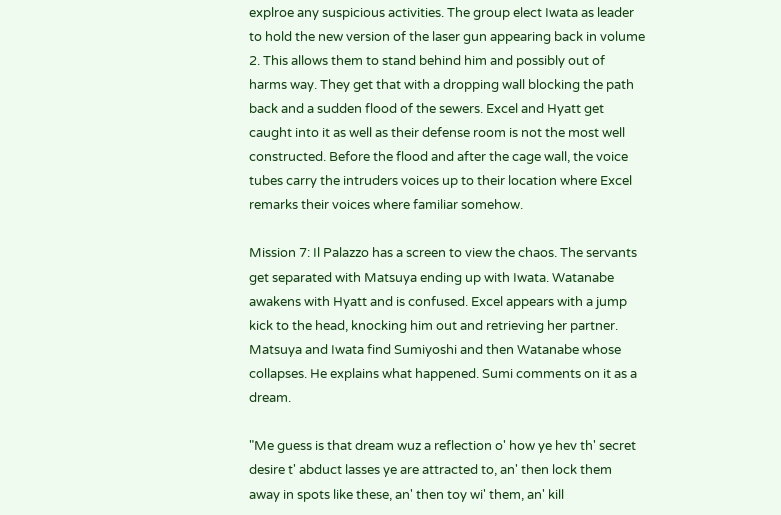explroe any suspicious activities. The group elect Iwata as leader to hold the new version of the laser gun appearing back in volume 2. This allows them to stand behind him and possibly out of harms way. They get that with a dropping wall blocking the path back and a sudden flood of the sewers. Excel and Hyatt get caught into it as well as their defense room is not the most well constructed. Before the flood and after the cage wall, the voice tubes carry the intruders voices up to their location where Excel remarks their voices where familiar somehow.

Mission 7: Il Palazzo has a screen to view the chaos. The servants get separated with Matsuya ending up with Iwata. Watanabe awakens with Hyatt and is confused. Excel appears with a jump kick to the head, knocking him out and retrieving her partner. Matsuya and Iwata find Sumiyoshi and then Watanabe whose collapses. He explains what happened. Sumi comments on it as a dream.

"Me guess is that dream wuz a reflection o' how ye hev th' secret desire t' abduct lasses ye are attracted to, an' then lock them away in spots like these, an' then toy wi' them, an' kill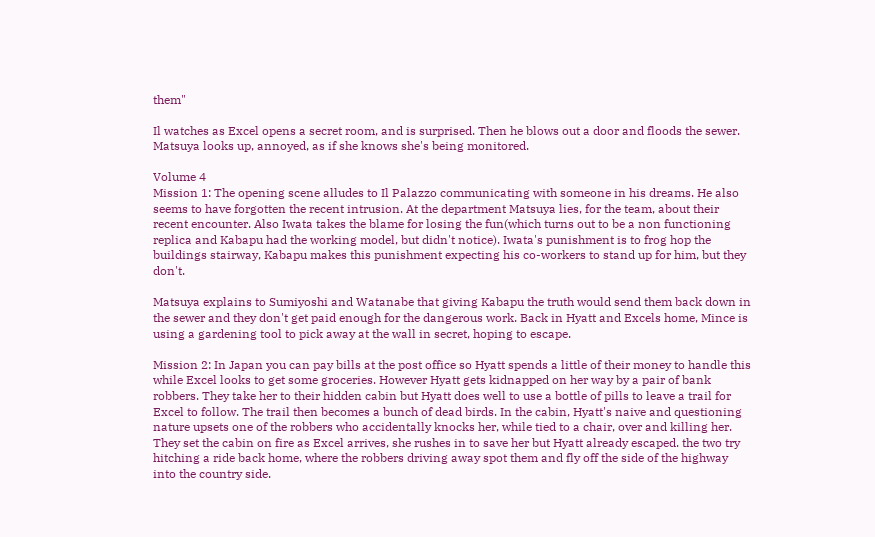them"

Il watches as Excel opens a secret room, and is surprised. Then he blows out a door and floods the sewer. Matsuya looks up, annoyed, as if she knows she's being monitored.

Volume 4
Mission 1: The opening scene alludes to Il Palazzo communicating with someone in his dreams. He also seems to have forgotten the recent intrusion. At the department Matsuya lies, for the team, about their recent encounter. Also Iwata takes the blame for losing the fun(which turns out to be a non functioning replica and Kabapu had the working model, but didn't notice). Iwata's punishment is to frog hop the buildings stairway, Kabapu makes this punishment expecting his co-workers to stand up for him, but they don't.

Matsuya explains to Sumiyoshi and Watanabe that giving Kabapu the truth would send them back down in the sewer and they don't get paid enough for the dangerous work. Back in Hyatt and Excels home, Mince is using a gardening tool to pick away at the wall in secret, hoping to escape.

Mission 2: In Japan you can pay bills at the post office so Hyatt spends a little of their money to handle this while Excel looks to get some groceries. However Hyatt gets kidnapped on her way by a pair of bank robbers. They take her to their hidden cabin but Hyatt does well to use a bottle of pills to leave a trail for Excel to follow. The trail then becomes a bunch of dead birds. In the cabin, Hyatt's naive and questioning nature upsets one of the robbers who accidentally knocks her, while tied to a chair, over and killing her. They set the cabin on fire as Excel arrives, she rushes in to save her but Hyatt already escaped. the two try hitching a ride back home, where the robbers driving away spot them and fly off the side of the highway into the country side.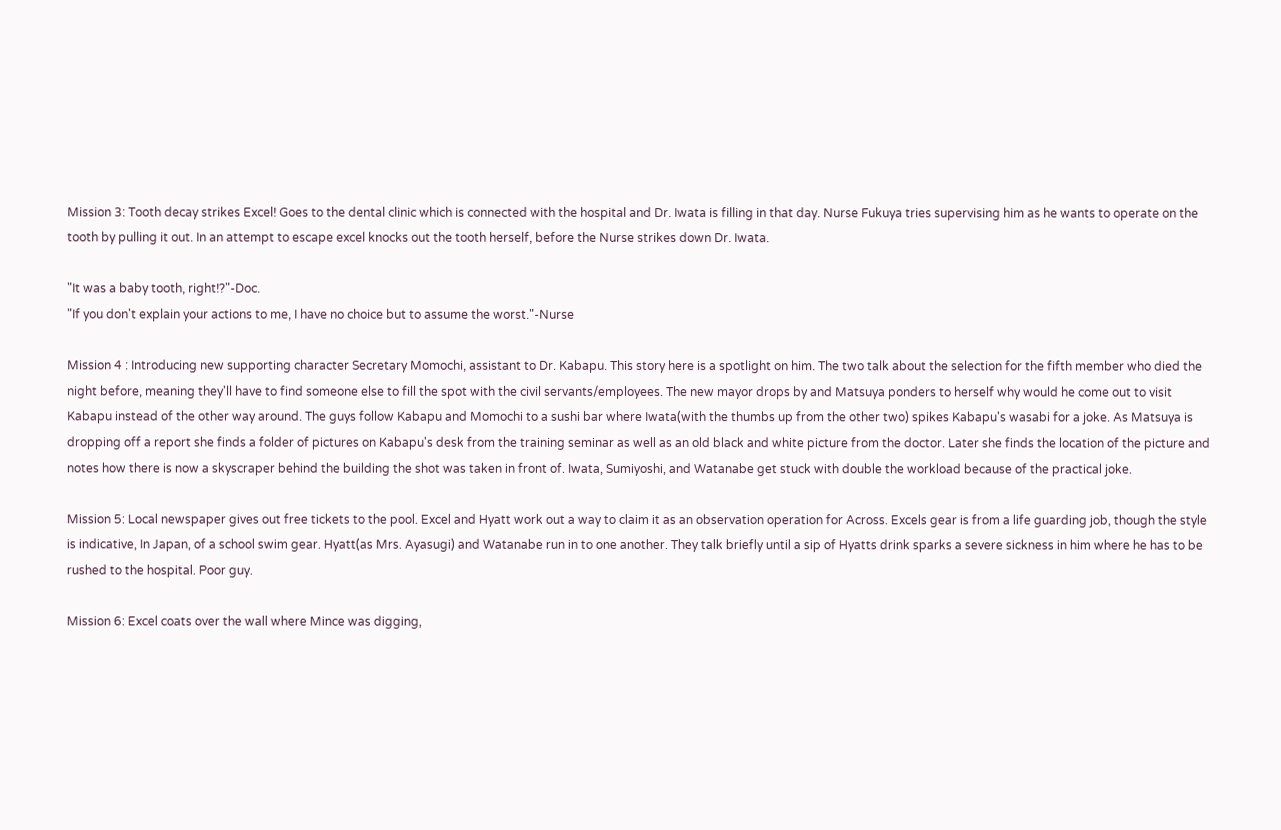Mission 3: Tooth decay strikes Excel! Goes to the dental clinic which is connected with the hospital and Dr. Iwata is filling in that day. Nurse Fukuya tries supervising him as he wants to operate on the tooth by pulling it out. In an attempt to escape excel knocks out the tooth herself, before the Nurse strikes down Dr. Iwata.

"It was a baby tooth, right!?"-Doc.
"If you don't explain your actions to me, I have no choice but to assume the worst."-Nurse

Mission 4 : Introducing new supporting character Secretary Momochi, assistant to Dr. Kabapu. This story here is a spotlight on him. The two talk about the selection for the fifth member who died the night before, meaning they'll have to find someone else to fill the spot with the civil servants/employees. The new mayor drops by and Matsuya ponders to herself why would he come out to visit Kabapu instead of the other way around. The guys follow Kabapu and Momochi to a sushi bar where Iwata(with the thumbs up from the other two) spikes Kabapu's wasabi for a joke. As Matsuya is dropping off a report she finds a folder of pictures on Kabapu's desk from the training seminar as well as an old black and white picture from the doctor. Later she finds the location of the picture and notes how there is now a skyscraper behind the building the shot was taken in front of. Iwata, Sumiyoshi, and Watanabe get stuck with double the workload because of the practical joke.

Mission 5: Local newspaper gives out free tickets to the pool. Excel and Hyatt work out a way to claim it as an observation operation for Across. Excels gear is from a life guarding job, though the style is indicative, In Japan, of a school swim gear. Hyatt(as Mrs. Ayasugi) and Watanabe run in to one another. They talk briefly until a sip of Hyatts drink sparks a severe sickness in him where he has to be rushed to the hospital. Poor guy.

Mission 6: Excel coats over the wall where Mince was digging,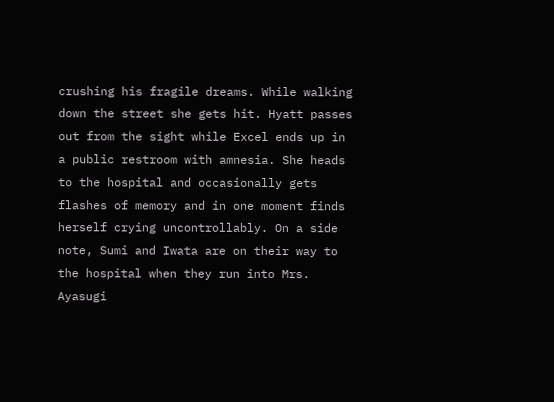crushing his fragile dreams. While walking down the street she gets hit. Hyatt passes out from the sight while Excel ends up in a public restroom with amnesia. She heads to the hospital and occasionally gets flashes of memory and in one moment finds herself crying uncontrollably. On a side note, Sumi and Iwata are on their way to the hospital when they run into Mrs. Ayasugi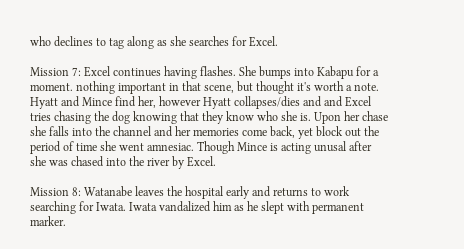who declines to tag along as she searches for Excel.

Mission 7: Excel continues having flashes. She bumps into Kabapu for a moment. nothing important in that scene, but thought it's worth a note. Hyatt and Mince find her, however Hyatt collapses/dies and and Excel tries chasing the dog knowing that they know who she is. Upon her chase she falls into the channel and her memories come back, yet block out the period of time she went amnesiac. Though Mince is acting unusal after she was chased into the river by Excel.

Mission 8: Watanabe leaves the hospital early and returns to work searching for Iwata. Iwata vandalized him as he slept with permanent marker.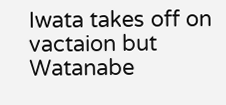Iwata takes off on vactaion but Watanabe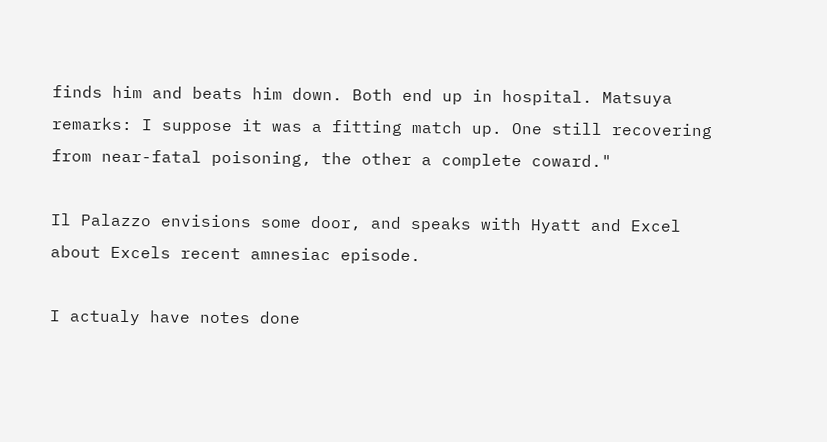finds him and beats him down. Both end up in hospital. Matsuya remarks: I suppose it was a fitting match up. One still recovering from near-fatal poisoning, the other a complete coward."

Il Palazzo envisions some door, and speaks with Hyatt and Excel about Excels recent amnesiac episode.

I actualy have notes done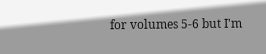for volumes 5-6 but I'm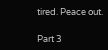tired. Peace out.

Part 3